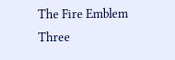The Fire Emblem Three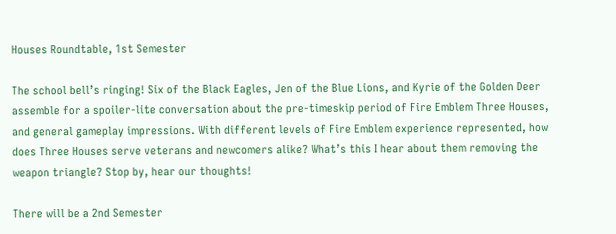Houses Roundtable, 1st Semester

The school bell’s ringing! Six of the Black Eagles, Jen of the Blue Lions, and Kyrie of the Golden Deer assemble for a spoiler-lite conversation about the pre-timeskip period of Fire Emblem Three Houses, and general gameplay impressions. With different levels of Fire Emblem experience represented, how does Three Houses serve veterans and newcomers alike? What’s this I hear about them removing the weapon triangle? Stop by, hear our thoughts!

There will be a 2nd Semester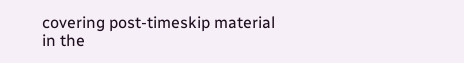covering post-timeskip material in the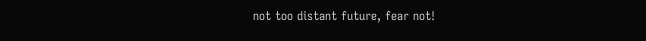not too distant future, fear not!